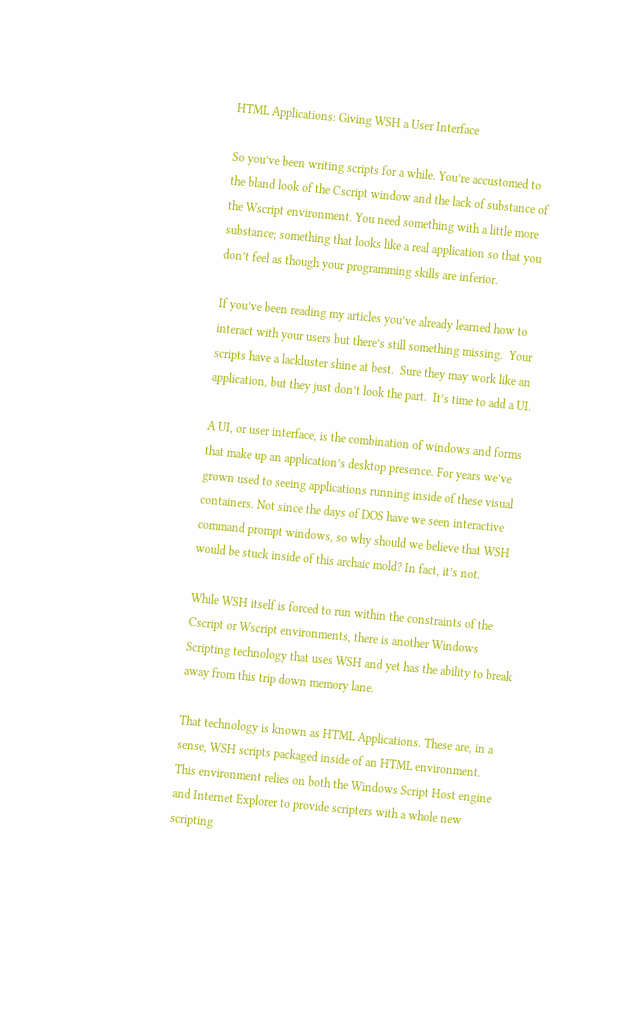HTML Applications: Giving WSH a User Interface

So you’ve been writing scripts for a while. You’re accustomed to the bland look of the Cscript window and the lack of substance of the Wscript environment. You need something with a little more substance; something that looks like a real application so that you don’t feel as though your programming skills are inferior.

If you’ve been reading my articles you’ve already learned how to interact with your users but there’s still something missing.  Your scripts have a lackluster shine at best.  Sure they may work like an application, but they just don’t look the part.  It’s time to add a UI.

A UI, or user interface, is the combination of windows and forms that make up an application’s desktop presence. For years we’ve grown used to seeing applications running inside of these visual containers. Not since the days of DOS have we seen interactive command prompt windows, so why should we believe that WSH would be stuck inside of this archaic mold? In fact, it’s not.

While WSH itself is forced to run within the constraints of the Cscript or Wscript environments, there is another Windows Scripting technology that uses WSH and yet has the ability to break away from this trip down memory lane.

That technology is known as HTML Applications. These are, in a sense, WSH scripts packaged inside of an HTML environment. This environment relies on both the Windows Script Host engine and Internet Explorer to provide scripters with a whole new scripting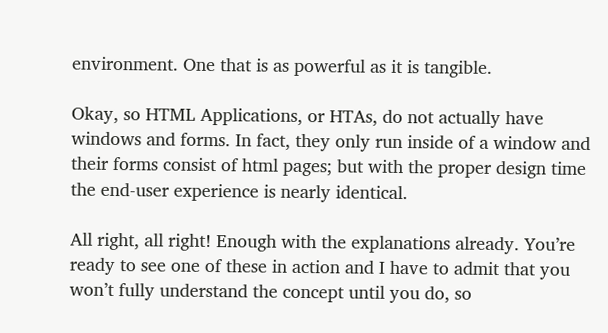environment. One that is as powerful as it is tangible.

Okay, so HTML Applications, or HTAs, do not actually have windows and forms. In fact, they only run inside of a window and their forms consist of html pages; but with the proper design time the end-user experience is nearly identical.

All right, all right! Enough with the explanations already. You’re ready to see one of these in action and I have to admit that you won’t fully understand the concept until you do, so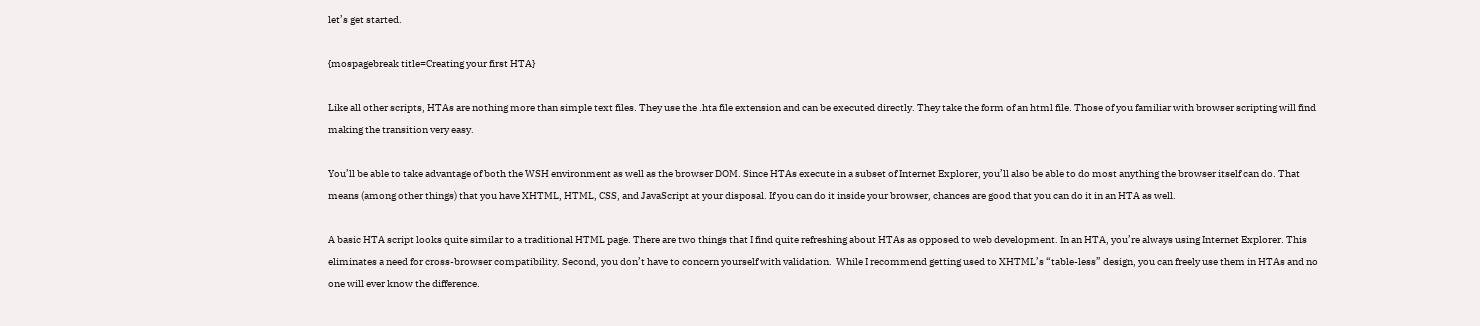let’s get started.

{mospagebreak title=Creating your first HTA}

Like all other scripts, HTAs are nothing more than simple text files. They use the .hta file extension and can be executed directly. They take the form of an html file. Those of you familiar with browser scripting will find making the transition very easy.

You’ll be able to take advantage of both the WSH environment as well as the browser DOM. Since HTAs execute in a subset of Internet Explorer, you’ll also be able to do most anything the browser itself can do. That means (among other things) that you have XHTML, HTML, CSS, and JavaScript at your disposal. If you can do it inside your browser, chances are good that you can do it in an HTA as well.

A basic HTA script looks quite similar to a traditional HTML page. There are two things that I find quite refreshing about HTAs as opposed to web development. In an HTA, you’re always using Internet Explorer. This eliminates a need for cross-browser compatibility. Second, you don’t have to concern yourself with validation.  While I recommend getting used to XHTML’s “table-less” design, you can freely use them in HTAs and no one will ever know the difference.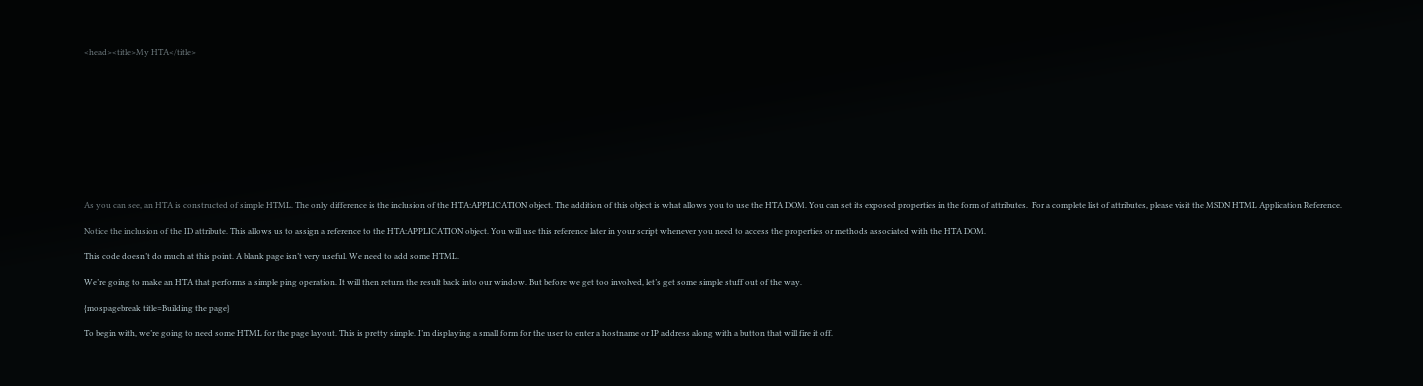<head><title>My HTA</title>











As you can see, an HTA is constructed of simple HTML. The only difference is the inclusion of the HTA:APPLICATION object. The addition of this object is what allows you to use the HTA DOM. You can set its exposed properties in the form of attributes.  For a complete list of attributes, please visit the MSDN HTML Application Reference.

Notice the inclusion of the ID attribute. This allows us to assign a reference to the HTA:APPLICATION object. You will use this reference later in your script whenever you need to access the properties or methods associated with the HTA DOM.

This code doesn’t do much at this point. A blank page isn’t very useful. We need to add some HTML.

We’re going to make an HTA that performs a simple ping operation. It will then return the result back into our window. But before we get too involved, let’s get some simple stuff out of the way.

{mospagebreak title=Building the page}

To begin with, we’re going to need some HTML for the page layout. This is pretty simple. I’m displaying a small form for the user to enter a hostname or IP address along with a button that will fire it off.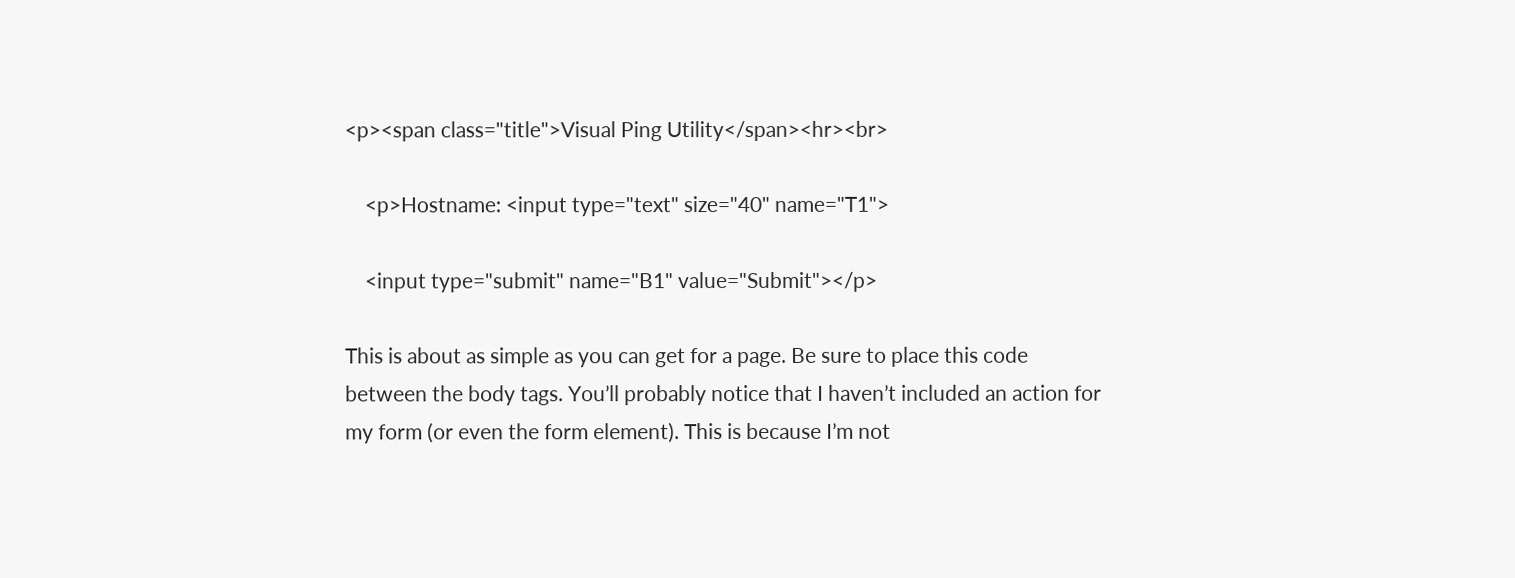<p><span class="title">Visual Ping Utility</span><hr><br>

    <p>Hostname: <input type="text" size="40" name="T1">

    <input type="submit" name="B1" value="Submit"></p>

This is about as simple as you can get for a page. Be sure to place this code between the body tags. You’ll probably notice that I haven’t included an action for my form (or even the form element). This is because I’m not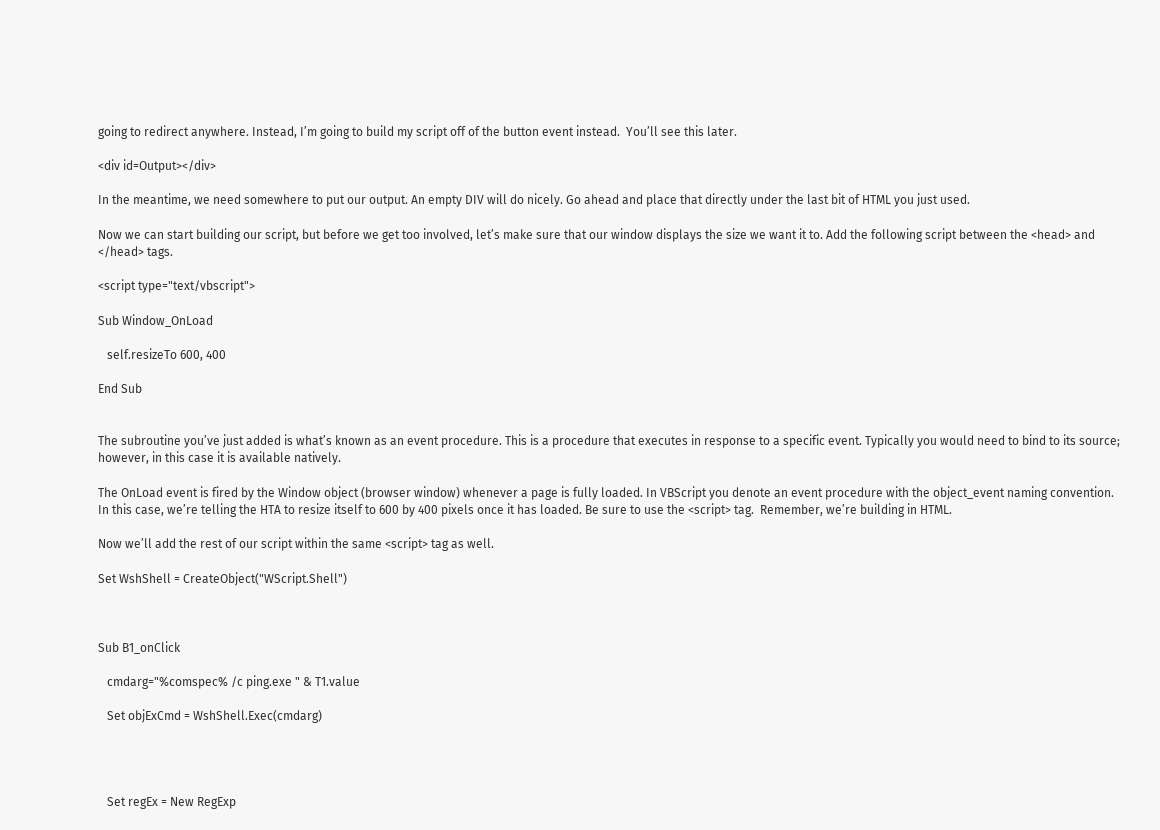going to redirect anywhere. Instead, I’m going to build my script off of the button event instead.  You’ll see this later.

<div id=Output></div>

In the meantime, we need somewhere to put our output. An empty DIV will do nicely. Go ahead and place that directly under the last bit of HTML you just used.

Now we can start building our script, but before we get too involved, let’s make sure that our window displays the size we want it to. Add the following script between the <head> and </head> tags.

<script type="text/vbscript">

Sub Window_OnLoad

   self.resizeTo 600, 400

End Sub


The subroutine you’ve just added is what’s known as an event procedure. This is a procedure that executes in response to a specific event. Typically you would need to bind to its source; however, in this case it is available natively.

The OnLoad event is fired by the Window object (browser window) whenever a page is fully loaded. In VBScript you denote an event procedure with the object_event naming convention. In this case, we’re telling the HTA to resize itself to 600 by 400 pixels once it has loaded. Be sure to use the <script> tag.  Remember, we’re building in HTML.

Now we’ll add the rest of our script within the same <script> tag as well.

Set WshShell = CreateObject("WScript.Shell")



Sub B1_onClick

   cmdarg="%comspec% /c ping.exe " & T1.value

   Set objExCmd = WshShell.Exec(cmdarg)




   Set regEx = New RegExp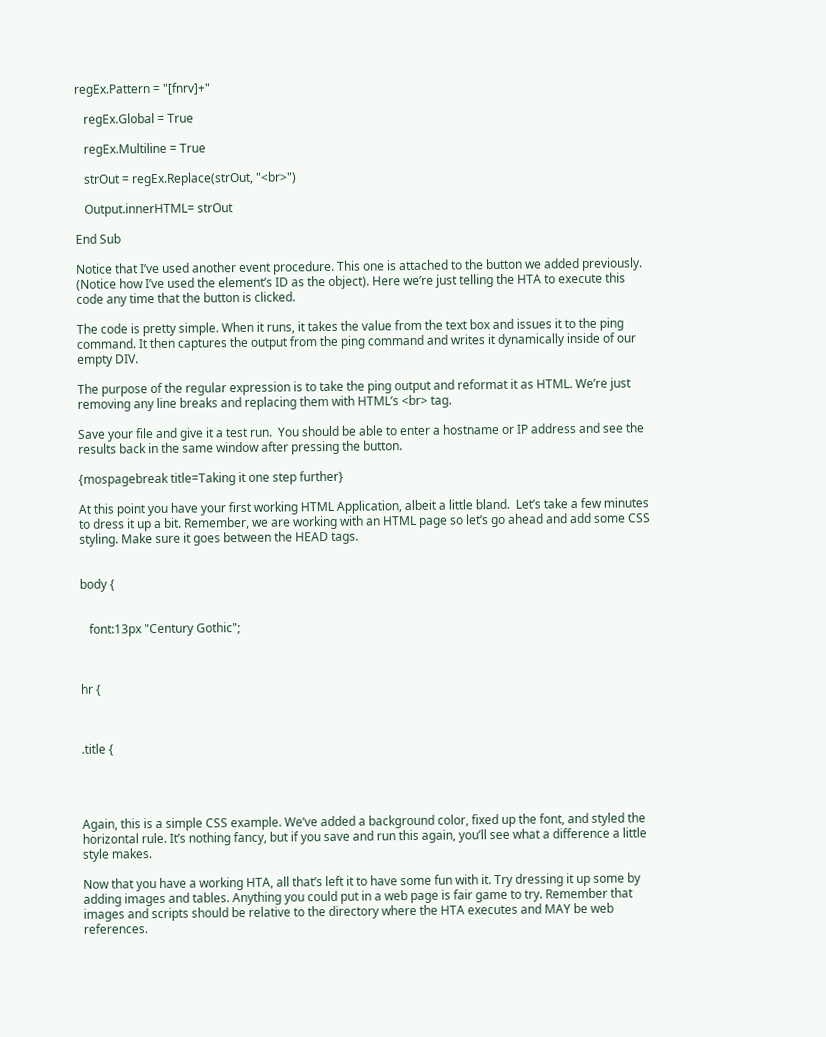regEx.Pattern = "[fnrv]+"

   regEx.Global = True

   regEx.Multiline = True

   strOut = regEx.Replace(strOut, "<br>")

   Output.innerHTML= strOut

End Sub

Notice that I’ve used another event procedure. This one is attached to the button we added previously.  (Notice how I’ve used the element’s ID as the object). Here we’re just telling the HTA to execute this code any time that the button is clicked.

The code is pretty simple. When it runs, it takes the value from the text box and issues it to the ping command. It then captures the output from the ping command and writes it dynamically inside of our empty DIV.

The purpose of the regular expression is to take the ping output and reformat it as HTML. We’re just removing any line breaks and replacing them with HTML’s <br> tag.

Save your file and give it a test run.  You should be able to enter a hostname or IP address and see the results back in the same window after pressing the button.

{mospagebreak title=Taking it one step further}

At this point you have your first working HTML Application, albeit a little bland.  Let’s take a few minutes to dress it up a bit. Remember, we are working with an HTML page so let’s go ahead and add some CSS styling. Make sure it goes between the HEAD tags.


body {


   font:13px "Century Gothic";



hr {



.title {




Again, this is a simple CSS example. We’ve added a background color, fixed up the font, and styled the horizontal rule. It’s nothing fancy, but if you save and run this again, you’ll see what a difference a little style makes.

Now that you have a working HTA, all that’s left it to have some fun with it. Try dressing it up some by adding images and tables. Anything you could put in a web page is fair game to try. Remember that images and scripts should be relative to the directory where the HTA executes and MAY be web references.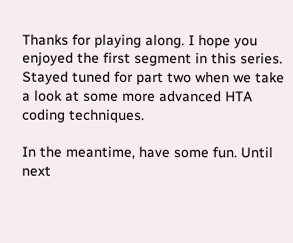Thanks for playing along. I hope you enjoyed the first segment in this series.  Stayed tuned for part two when we take a look at some more advanced HTA coding techniques.

In the meantime, have some fun. Until next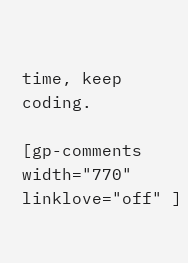time, keep coding.

[gp-comments width="770" linklove="off" ]